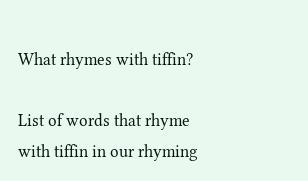What rhymes with tiffin?

List of words that rhyme with tiffin in our rhyming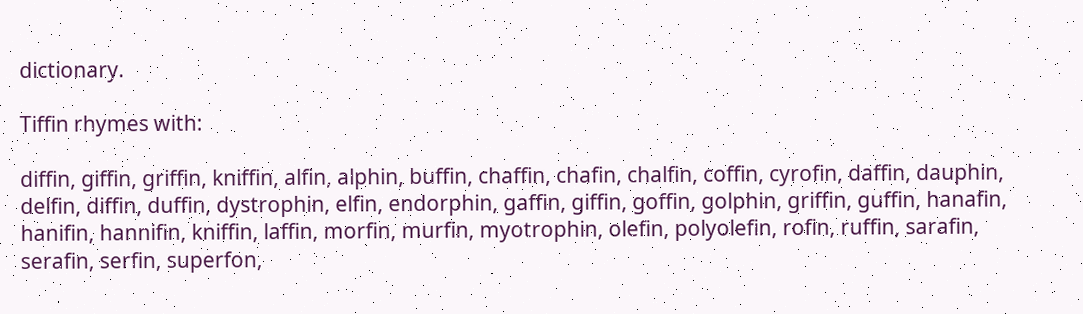dictionary.

Tiffin rhymes with:

diffin, giffin, griffin, kniffin, alfin, alphin, buffin, chaffin, chafin, chalfin, coffin, cyrofin, daffin, dauphin, delfin, diffin, duffin, dystrophin, elfin, endorphin, gaffin, giffin, goffin, golphin, griffin, guffin, hanafin, hanifin, hannifin, kniffin, laffin, morfin, murfin, myotrophin, olefin, polyolefin, rofin, ruffin, sarafin, serafin, serfin, superfon,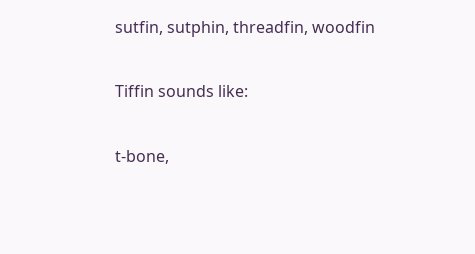sutfin, sutphin, threadfin, woodfin

Tiffin sounds like:

t-bone,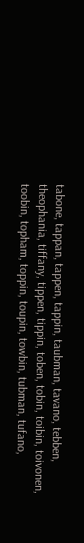tabone, tappan, tappen, tappin, taubman, tavano, tebben, theophania, tiffany, tippen, tippin, toben, tobin, toibin, toivonen, toobin, topham, toppin, toupin, towbin, tubman, tufano,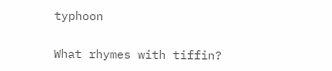typhoon

What rhymes with tiffin?